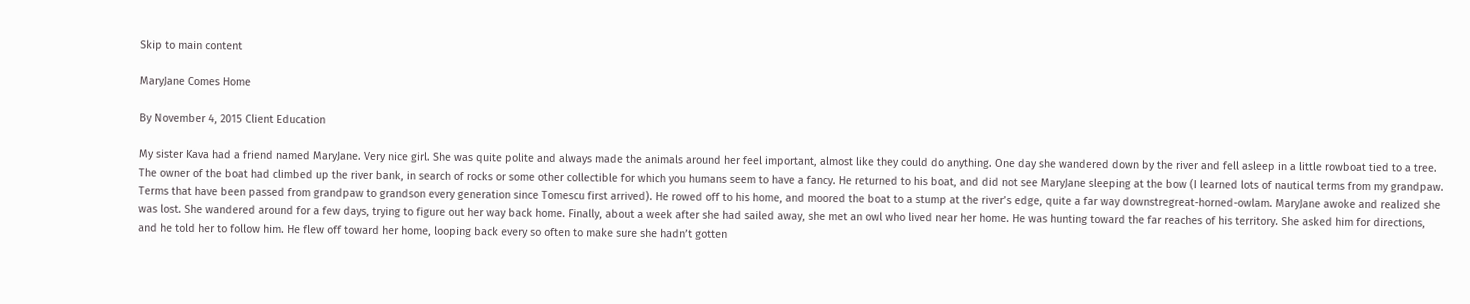Skip to main content

MaryJane Comes Home

By November 4, 2015 Client Education

My sister Kava had a friend named MaryJane. Very nice girl. She was quite polite and always made the animals around her feel important, almost like they could do anything. One day she wandered down by the river and fell asleep in a little rowboat tied to a tree. The owner of the boat had climbed up the river bank, in search of rocks or some other collectible for which you humans seem to have a fancy. He returned to his boat, and did not see MaryJane sleeping at the bow (I learned lots of nautical terms from my grandpaw. Terms that have been passed from grandpaw to grandson every generation since Tomescu first arrived). He rowed off to his home, and moored the boat to a stump at the river’s edge, quite a far way downstregreat-horned-owlam. MaryJane awoke and realized she was lost. She wandered around for a few days, trying to figure out her way back home. Finally, about a week after she had sailed away, she met an owl who lived near her home. He was hunting toward the far reaches of his territory. She asked him for directions, and he told her to follow him. He flew off toward her home, looping back every so often to make sure she hadn’t gotten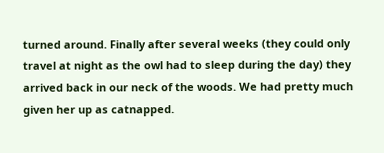turned around. Finally after several weeks (they could only travel at night as the owl had to sleep during the day) they arrived back in our neck of the woods. We had pretty much given her up as catnapped.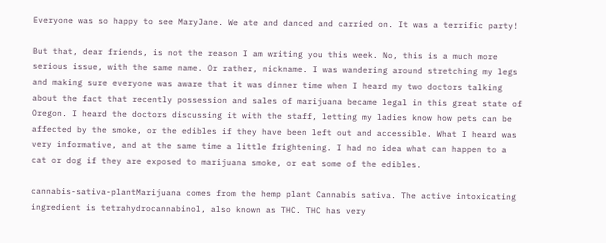Everyone was so happy to see MaryJane. We ate and danced and carried on. It was a terrific party!

But that, dear friends, is not the reason I am writing you this week. No, this is a much more serious issue, with the same name. Or rather, nickname. I was wandering around stretching my legs and making sure everyone was aware that it was dinner time when I heard my two doctors talking about the fact that recently possession and sales of marijuana became legal in this great state of Oregon. I heard the doctors discussing it with the staff, letting my ladies know how pets can be affected by the smoke, or the edibles if they have been left out and accessible. What I heard was very informative, and at the same time a little frightening. I had no idea what can happen to a cat or dog if they are exposed to marijuana smoke, or eat some of the edibles.

cannabis-sativa-plantMarijuana comes from the hemp plant Cannabis sativa. The active intoxicating ingredient is tetrahydrocannabinol, also known as THC. THC has very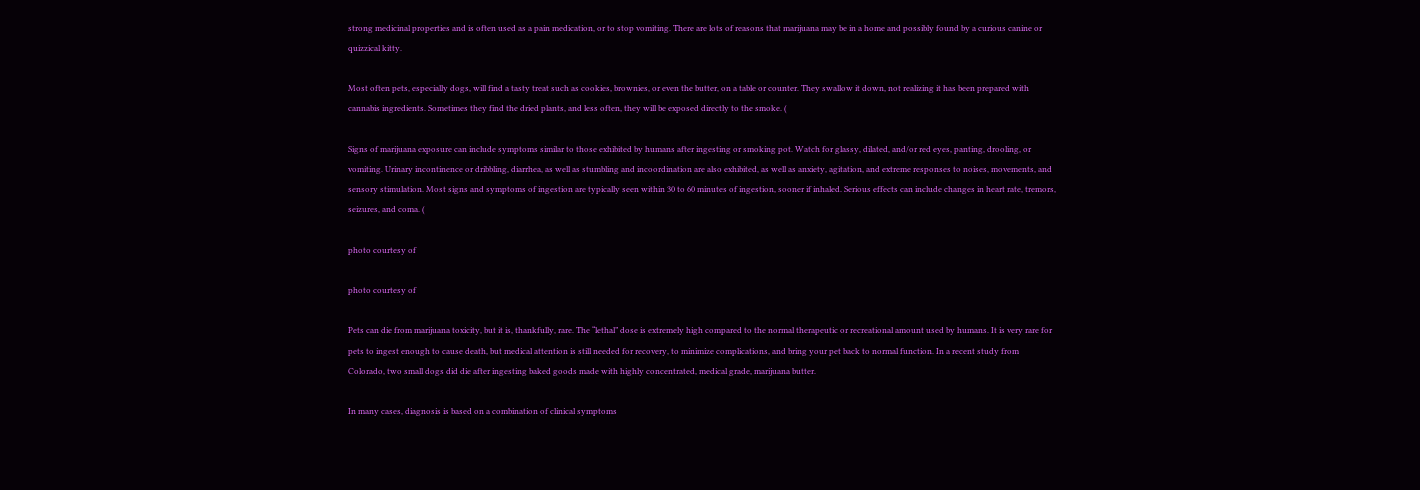strong medicinal properties and is often used as a pain medication, or to stop vomiting. There are lots of reasons that marijuana may be in a home and possibly found by a curious canine or quizzical kitty.

Most often pets, especially dogs, will find a tasty treat such as cookies, brownies, or even the butter, on a table or counter. They swallow it down, not realizing it has been prepared with cannabis ingredients. Sometimes they find the dried plants, and less often, they will be exposed directly to the smoke. (

Signs of marijuana exposure can include symptoms similar to those exhibited by humans after ingesting or smoking pot. Watch for glassy, dilated, and/or red eyes, panting, drooling, or vomiting. Urinary incontinence or dribbling, diarrhea, as well as stumbling and incoordination are also exhibited, as well as anxiety, agitation, and extreme responses to noises, movements, and sensory stimulation. Most signs and symptoms of ingestion are typically seen within 30 to 60 minutes of ingestion, sooner if inhaled. Serious effects can include changes in heart rate, tremors, seizures, and coma. (

photo courtesy of

photo courtesy of

Pets can die from marijuana toxicity, but it is, thankfully, rare. The “lethal” dose is extremely high compared to the normal therapeutic or recreational amount used by humans. It is very rare for pets to ingest enough to cause death, but medical attention is still needed for recovery, to minimize complications, and bring your pet back to normal function. In a recent study from Colorado, two small dogs did die after ingesting baked goods made with highly concentrated, medical grade, marijuana butter.

In many cases, diagnosis is based on a combination of clinical symptoms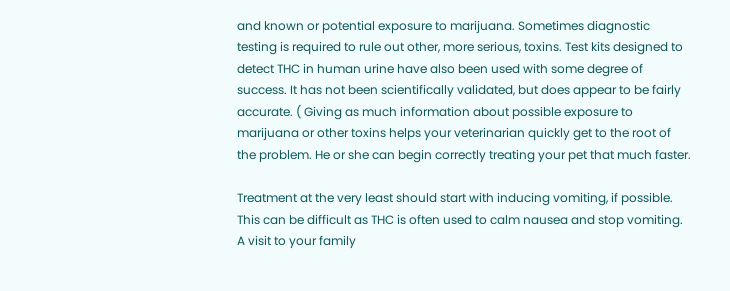and known or potential exposure to marijuana. Sometimes diagnostic testing is required to rule out other, more serious, toxins. Test kits designed to detect THC in human urine have also been used with some degree of success. It has not been scientifically validated, but does appear to be fairly accurate. ( Giving as much information about possible exposure to marijuana or other toxins helps your veterinarian quickly get to the root of the problem. He or she can begin correctly treating your pet that much faster.

Treatment at the very least should start with inducing vomiting, if possible. This can be difficult as THC is often used to calm nausea and stop vomiting. A visit to your family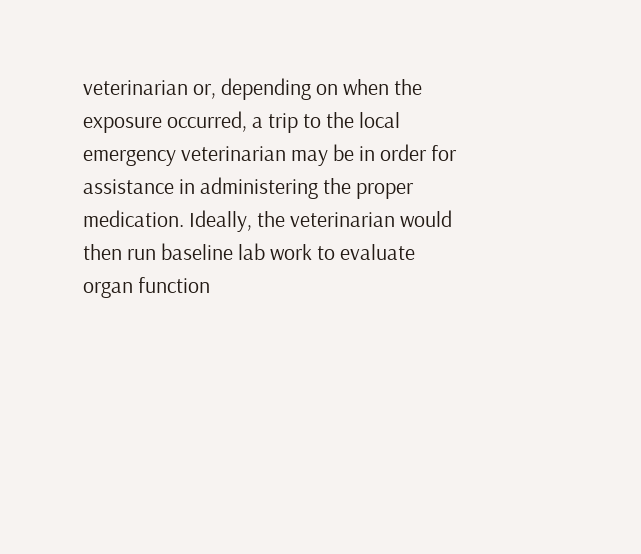veterinarian or, depending on when the exposure occurred, a trip to the local emergency veterinarian may be in order for assistance in administering the proper medication. Ideally, the veterinarian would then run baseline lab work to evaluate organ function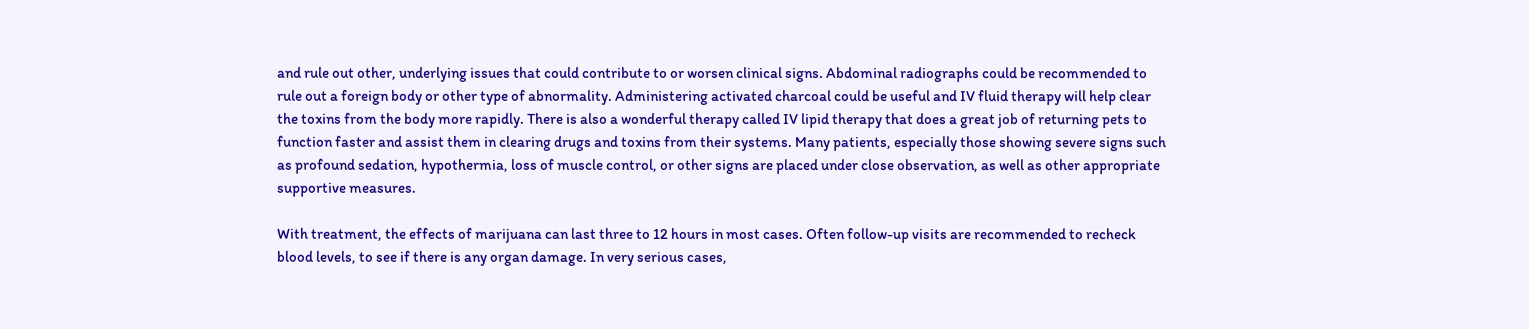and rule out other, underlying issues that could contribute to or worsen clinical signs. Abdominal radiographs could be recommended to rule out a foreign body or other type of abnormality. Administering activated charcoal could be useful and IV fluid therapy will help clear the toxins from the body more rapidly. There is also a wonderful therapy called IV lipid therapy that does a great job of returning pets to function faster and assist them in clearing drugs and toxins from their systems. Many patients, especially those showing severe signs such as profound sedation, hypothermia, loss of muscle control, or other signs are placed under close observation, as well as other appropriate supportive measures.

With treatment, the effects of marijuana can last three to 12 hours in most cases. Often follow-up visits are recommended to recheck blood levels, to see if there is any organ damage. In very serious cases,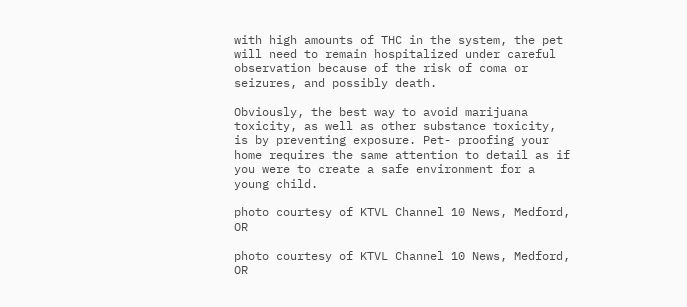with high amounts of THC in the system, the pet will need to remain hospitalized under careful observation because of the risk of coma or seizures, and possibly death.

Obviously, the best way to avoid marijuana toxicity, as well as other substance toxicity, is by preventing exposure. Pet- proofing your home requires the same attention to detail as if you were to create a safe environment for a young child.

photo courtesy of KTVL Channel 10 News, Medford, OR

photo courtesy of KTVL Channel 10 News, Medford, OR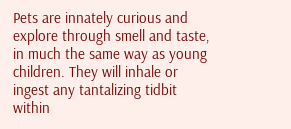Pets are innately curious and explore through smell and taste, in much the same way as young children. They will inhale or ingest any tantalizing tidbit within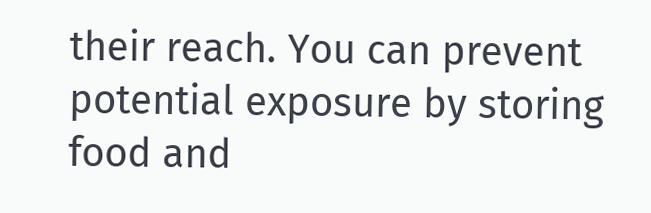their reach. You can prevent potential exposure by storing food and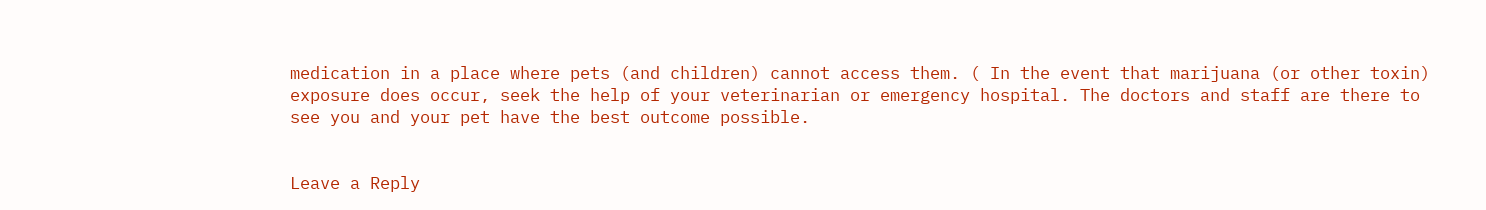medication in a place where pets (and children) cannot access them. ( In the event that marijuana (or other toxin) exposure does occur, seek the help of your veterinarian or emergency hospital. The doctors and staff are there to see you and your pet have the best outcome possible.


Leave a Reply